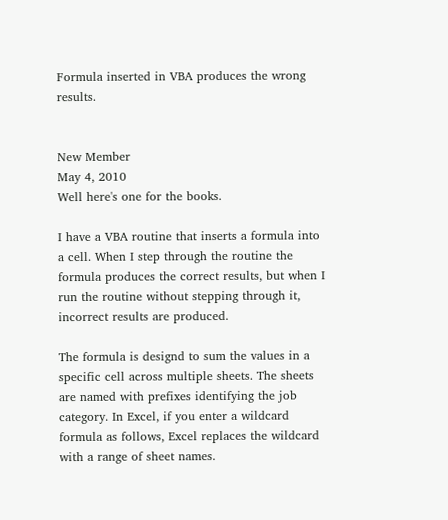Formula inserted in VBA produces the wrong results.


New Member
May 4, 2010
Well here's one for the books.

I have a VBA routine that inserts a formula into a cell. When I step through the routine the formula produces the correct results, but when I run the routine without stepping through it, incorrect results are produced.

The formula is designd to sum the values in a specific cell across multiple sheets. The sheets are named with prefixes identifying the job category. In Excel, if you enter a wildcard formula as follows, Excel replaces the wildcard with a range of sheet names.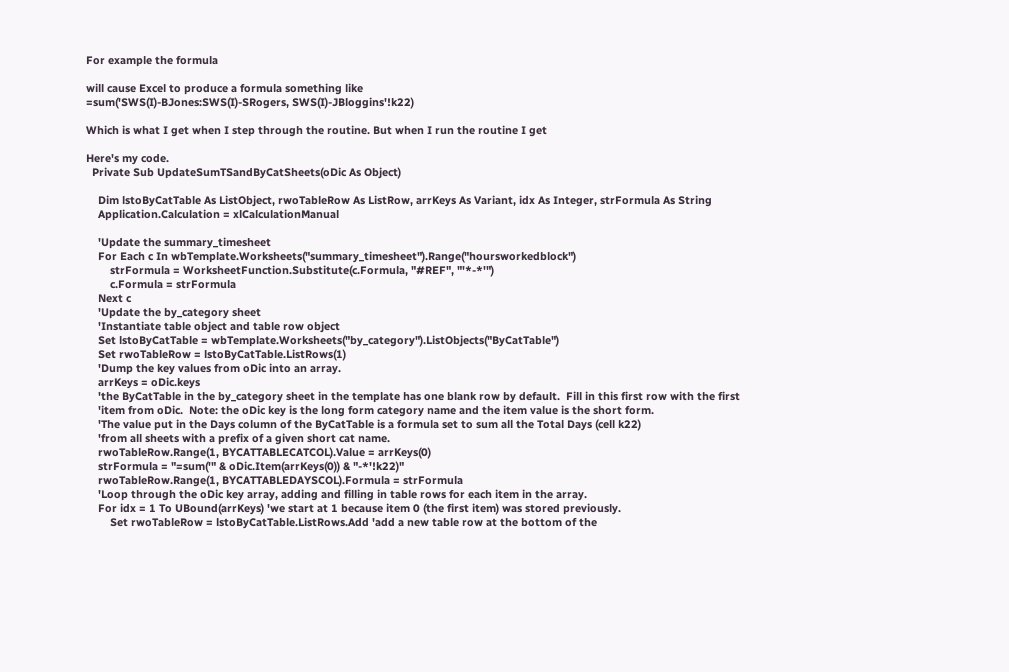For example the formula

will cause Excel to produce a formula something like
=sum('SWS(I)-BJones:SWS(I)-SRogers, SWS(I)-JBloggins'!k22)

Which is what I get when I step through the routine. But when I run the routine I get

Here's my code.
  Private Sub UpdateSumTSandByCatSheets(oDic As Object)

    Dim lstoByCatTable As ListObject, rwoTableRow As ListRow, arrKeys As Variant, idx As Integer, strFormula As String
    Application.Calculation = xlCalculationManual

    'Update the summary_timesheet
    For Each c In wbTemplate.Worksheets("summary_timesheet").Range("hoursworkedblock")
        strFormula = WorksheetFunction.Substitute(c.Formula, "#REF", "'*-*'")
        c.Formula = strFormula
    Next c
    'Update the by_category sheet
    'Instantiate table object and table row object
    Set lstoByCatTable = wbTemplate.Worksheets("by_category").ListObjects("ByCatTable")
    Set rwoTableRow = lstoByCatTable.ListRows(1)
    'Dump the key values from oDic into an array.
    arrKeys = oDic.keys
    'the ByCatTable in the by_category sheet in the template has one blank row by default.  Fill in this first row with the first
    'item from oDic.  Note: the oDic key is the long form category name and the item value is the short form.
    'The value put in the Days column of the ByCatTable is a formula set to sum all the Total Days (cell k22)
    'from all sheets with a prefix of a given short cat name.
    rwoTableRow.Range(1, BYCATTABLECATCOL).Value = arrKeys(0)
    strFormula = "=sum('" & oDic.Item(arrKeys(0)) & "-*'!k22)"
    rwoTableRow.Range(1, BYCATTABLEDAYSCOL).Formula = strFormula
    'Loop through the oDic key array, adding and filling in table rows for each item in the array.
    For idx = 1 To UBound(arrKeys) 'we start at 1 because item 0 (the first item) was stored previously.
        Set rwoTableRow = lstoByCatTable.ListRows.Add 'add a new table row at the bottom of the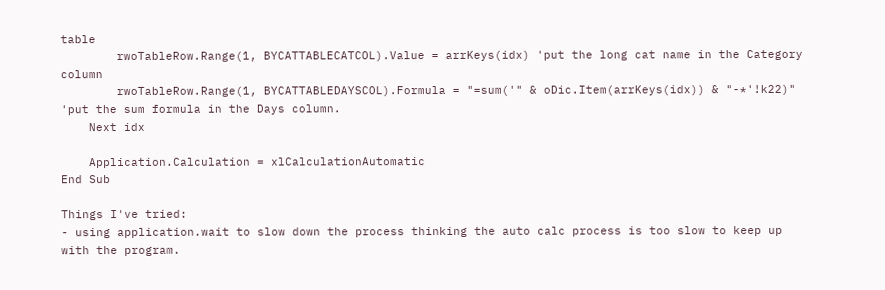table
        rwoTableRow.Range(1, BYCATTABLECATCOL).Value = arrKeys(idx) 'put the long cat name in the Category column
        rwoTableRow.Range(1, BYCATTABLEDAYSCOL).Formula = "=sum('" & oDic.Item(arrKeys(idx)) & "-*'!k22)" 'put the sum formula in the Days column.
    Next idx

    Application.Calculation = xlCalculationAutomatic
End Sub

Things I've tried:
- using application.wait to slow down the process thinking the auto calc process is too slow to keep up with the program.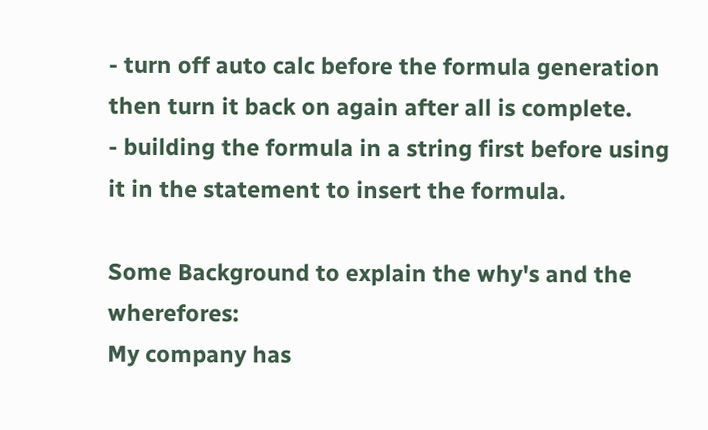- turn off auto calc before the formula generation then turn it back on again after all is complete.
- building the formula in a string first before using it in the statement to insert the formula.

Some Background to explain the why's and the wherefores:
My company has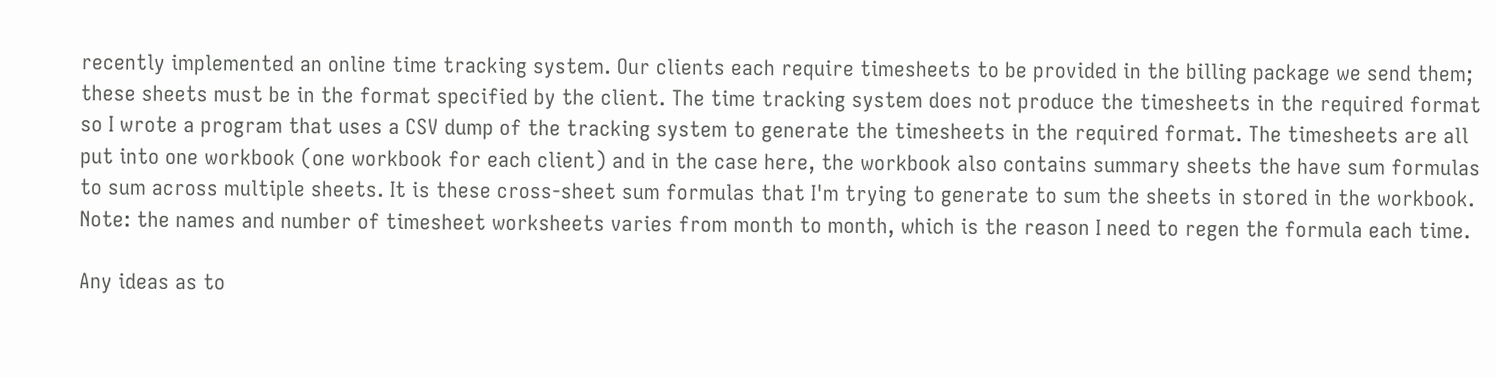recently implemented an online time tracking system. Our clients each require timesheets to be provided in the billing package we send them; these sheets must be in the format specified by the client. The time tracking system does not produce the timesheets in the required format so I wrote a program that uses a CSV dump of the tracking system to generate the timesheets in the required format. The timesheets are all put into one workbook (one workbook for each client) and in the case here, the workbook also contains summary sheets the have sum formulas to sum across multiple sheets. It is these cross-sheet sum formulas that I'm trying to generate to sum the sheets in stored in the workbook. Note: the names and number of timesheet worksheets varies from month to month, which is the reason I need to regen the formula each time.

Any ideas as to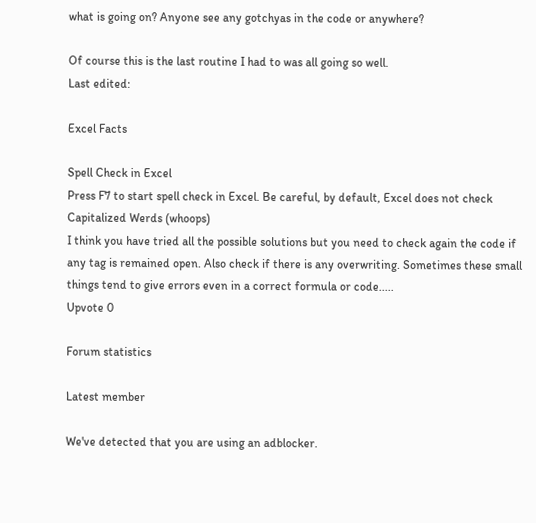what is going on? Anyone see any gotchyas in the code or anywhere?

Of course this is the last routine I had to was all going so well.
Last edited:

Excel Facts

Spell Check in Excel
Press F7 to start spell check in Excel. Be careful, by default, Excel does not check Capitalized Werds (whoops)
I think you have tried all the possible solutions but you need to check again the code if any tag is remained open. Also check if there is any overwriting. Sometimes these small things tend to give errors even in a correct formula or code.....
Upvote 0

Forum statistics

Latest member

We've detected that you are using an adblocker.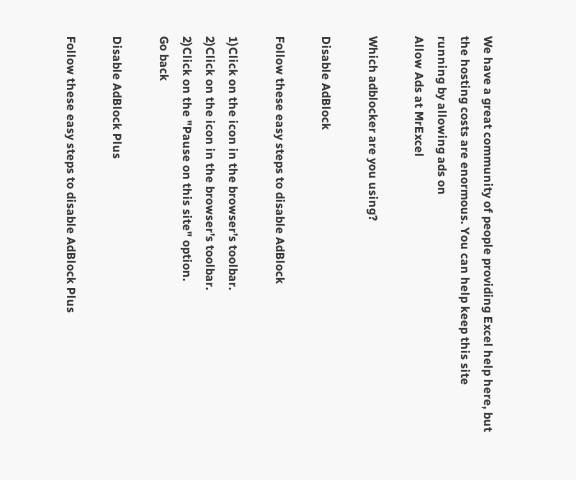We have a great community of people providing Excel help here, but the hosting costs are enormous. You can help keep this site running by allowing ads on
Allow Ads at MrExcel

Which adblocker are you using?

Disable AdBlock

Follow these easy steps to disable AdBlock

1)Click on the icon in the browser’s toolbar.
2)Click on the icon in the browser’s toolbar.
2)Click on the "Pause on this site" option.
Go back

Disable AdBlock Plus

Follow these easy steps to disable AdBlock Plus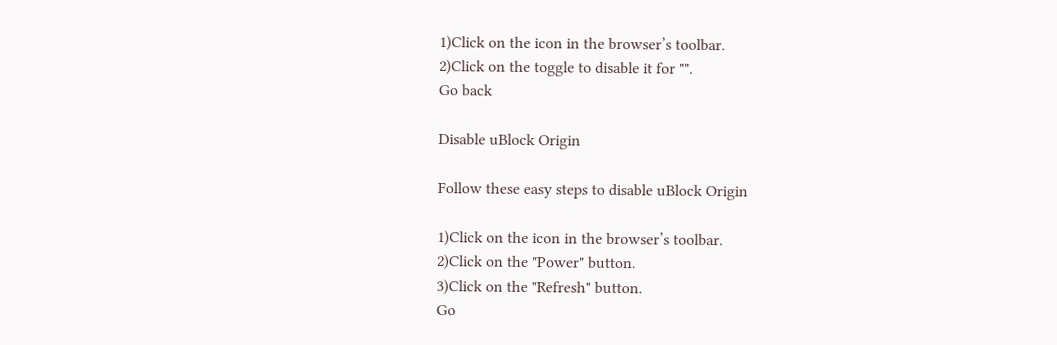1)Click on the icon in the browser’s toolbar.
2)Click on the toggle to disable it for "".
Go back

Disable uBlock Origin

Follow these easy steps to disable uBlock Origin

1)Click on the icon in the browser’s toolbar.
2)Click on the "Power" button.
3)Click on the "Refresh" button.
Go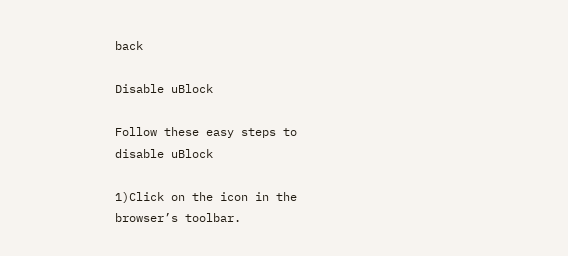back

Disable uBlock

Follow these easy steps to disable uBlock

1)Click on the icon in the browser’s toolbar.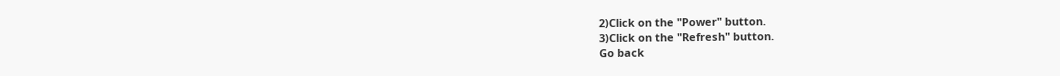2)Click on the "Power" button.
3)Click on the "Refresh" button.
Go back